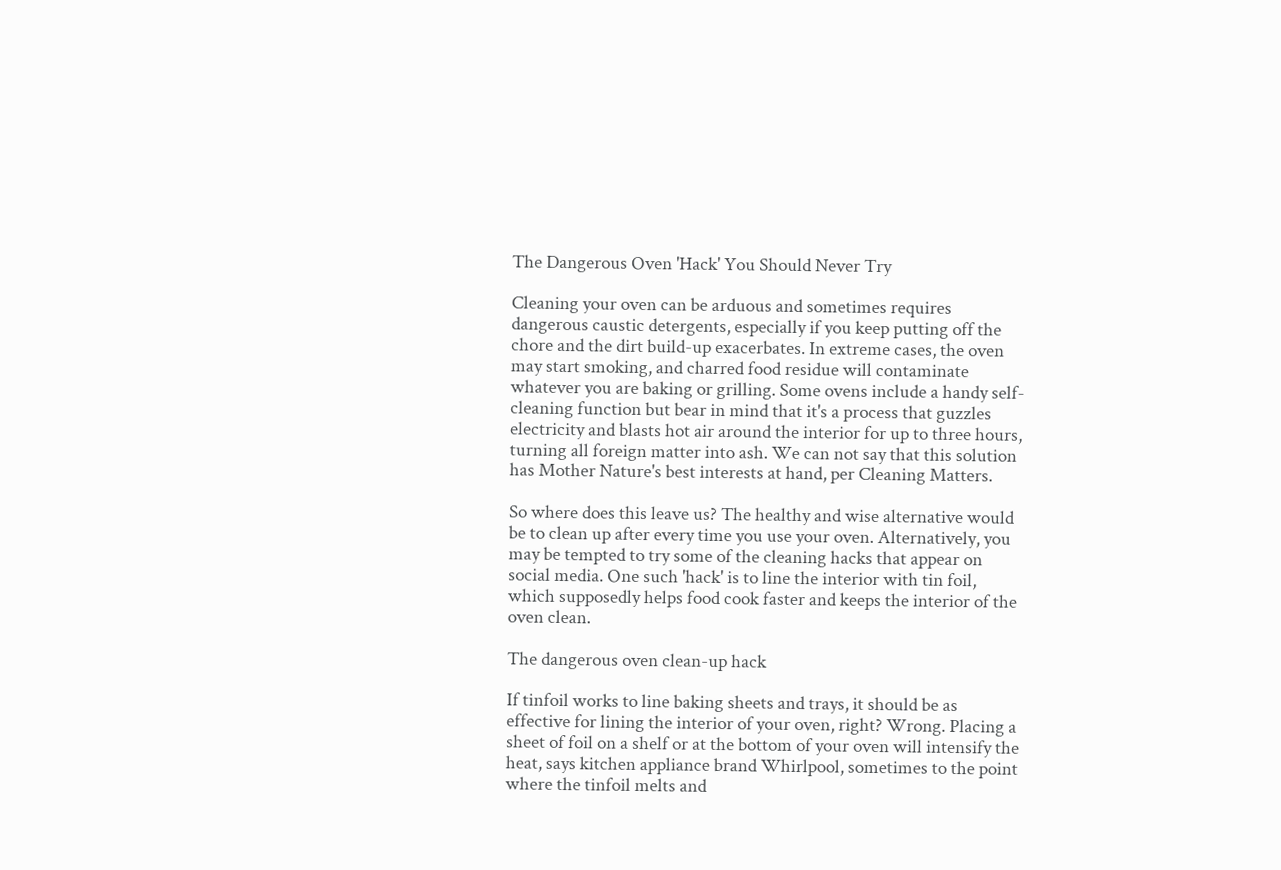The Dangerous Oven 'Hack' You Should Never Try

Cleaning your oven can be arduous and sometimes requires dangerous caustic detergents, especially if you keep putting off the chore and the dirt build-up exacerbates. In extreme cases, the oven may start smoking, and charred food residue will contaminate whatever you are baking or grilling. Some ovens include a handy self-cleaning function but bear in mind that it's a process that guzzles electricity and blasts hot air around the interior for up to three hours, turning all foreign matter into ash. We can not say that this solution has Mother Nature's best interests at hand, per Cleaning Matters.

So where does this leave us? The healthy and wise alternative would be to clean up after every time you use your oven. Alternatively, you may be tempted to try some of the cleaning hacks that appear on social media. One such 'hack' is to line the interior with tin foil, which supposedly helps food cook faster and keeps the interior of the oven clean.

The dangerous oven clean-up hack

If tinfoil works to line baking sheets and trays, it should be as effective for lining the interior of your oven, right? Wrong. Placing a sheet of foil on a shelf or at the bottom of your oven will intensify the heat, says kitchen appliance brand Whirlpool, sometimes to the point where the tinfoil melts and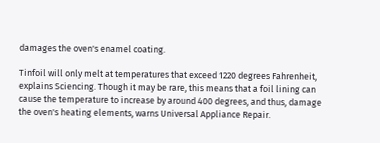damages the oven's enamel coating.

Tinfoil will only melt at temperatures that exceed 1220 degrees Fahrenheit, explains Sciencing. Though it may be rare, this means that a foil lining can cause the temperature to increase by around 400 degrees, and thus, damage the oven's heating elements, warns Universal Appliance Repair.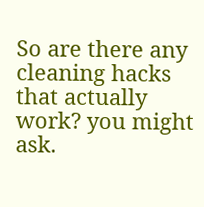So are there any cleaning hacks that actually work? you might ask.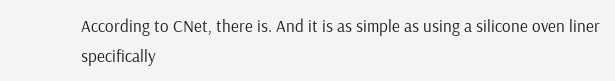According to CNet, there is. And it is as simple as using a silicone oven liner specifically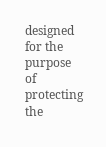designed for the purpose of protecting the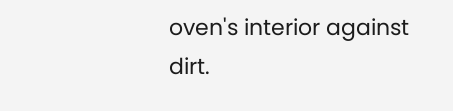oven's interior against dirt.